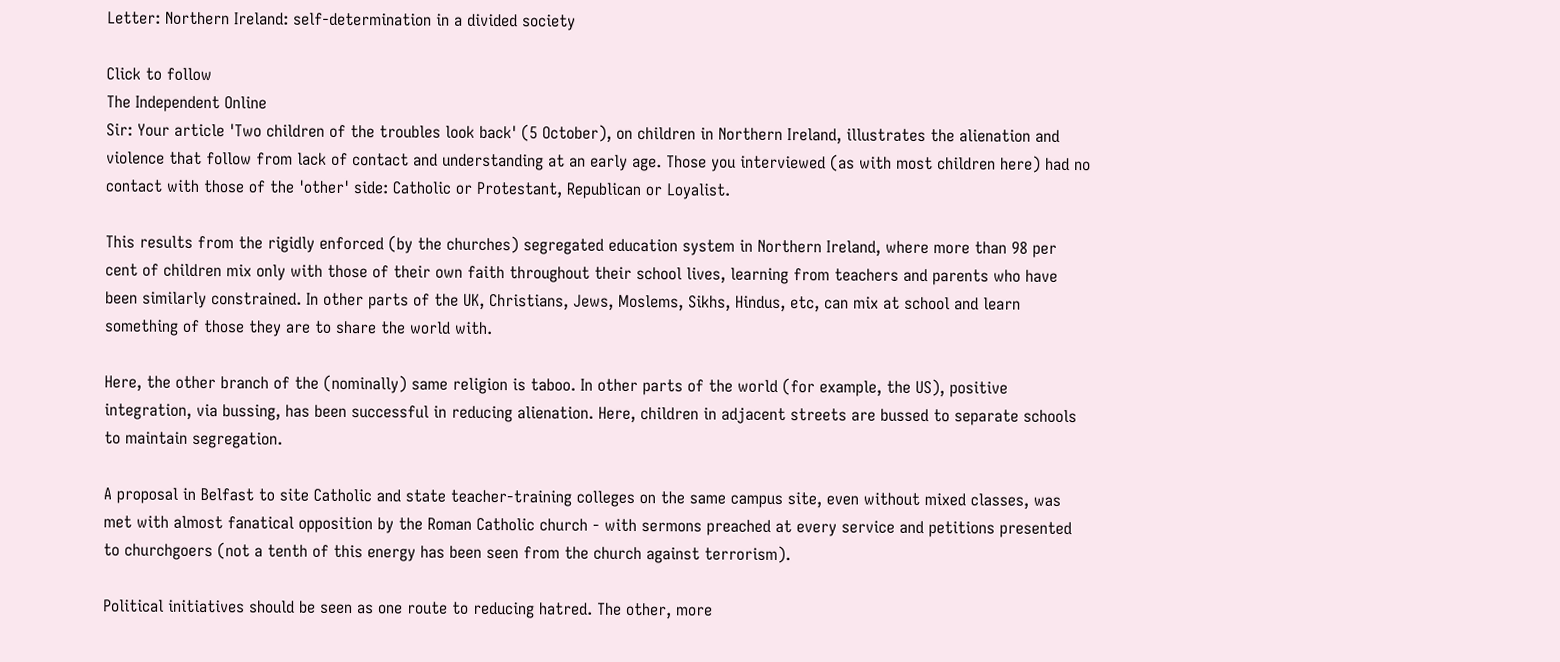Letter: Northern Ireland: self-determination in a divided society

Click to follow
The Independent Online
Sir: Your article 'Two children of the troubles look back' (5 October), on children in Northern Ireland, illustrates the alienation and violence that follow from lack of contact and understanding at an early age. Those you interviewed (as with most children here) had no contact with those of the 'other' side: Catholic or Protestant, Republican or Loyalist.

This results from the rigidly enforced (by the churches) segregated education system in Northern Ireland, where more than 98 per cent of children mix only with those of their own faith throughout their school lives, learning from teachers and parents who have been similarly constrained. In other parts of the UK, Christians, Jews, Moslems, Sikhs, Hindus, etc, can mix at school and learn something of those they are to share the world with.

Here, the other branch of the (nominally) same religion is taboo. In other parts of the world (for example, the US), positive integration, via bussing, has been successful in reducing alienation. Here, children in adjacent streets are bussed to separate schools to maintain segregation.

A proposal in Belfast to site Catholic and state teacher-training colleges on the same campus site, even without mixed classes, was met with almost fanatical opposition by the Roman Catholic church - with sermons preached at every service and petitions presented to churchgoers (not a tenth of this energy has been seen from the church against terrorism).

Political initiatives should be seen as one route to reducing hatred. The other, more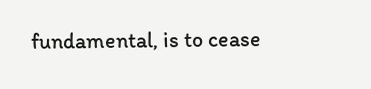fundamental, is to cease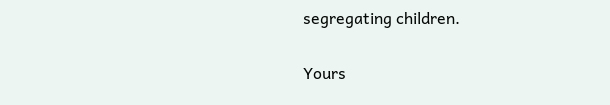segregating children.

Yours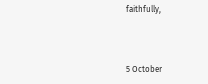faithfully,



5 October